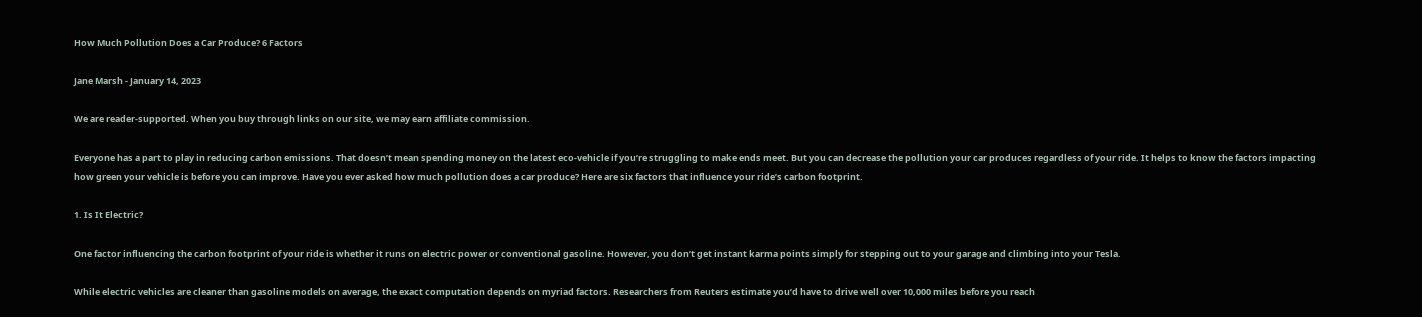How Much Pollution Does a Car Produce? 6 Factors

Jane Marsh - January 14, 2023

We are reader-supported. When you buy through links on our site, we may earn affiliate commission.

Everyone has a part to play in reducing carbon emissions. That doesn’t mean spending money on the latest eco-vehicle if you’re struggling to make ends meet. But you can decrease the pollution your car produces regardless of your ride. It helps to know the factors impacting how green your vehicle is before you can improve. Have you ever asked how much pollution does a car produce? Here are six factors that influence your ride’s carbon footprint.

1. Is It Electric?

One factor influencing the carbon footprint of your ride is whether it runs on electric power or conventional gasoline. However, you don’t get instant karma points simply for stepping out to your garage and climbing into your Tesla.

While electric vehicles are cleaner than gasoline models on average, the exact computation depends on myriad factors. Researchers from Reuters estimate you’d have to drive well over 10,000 miles before you reach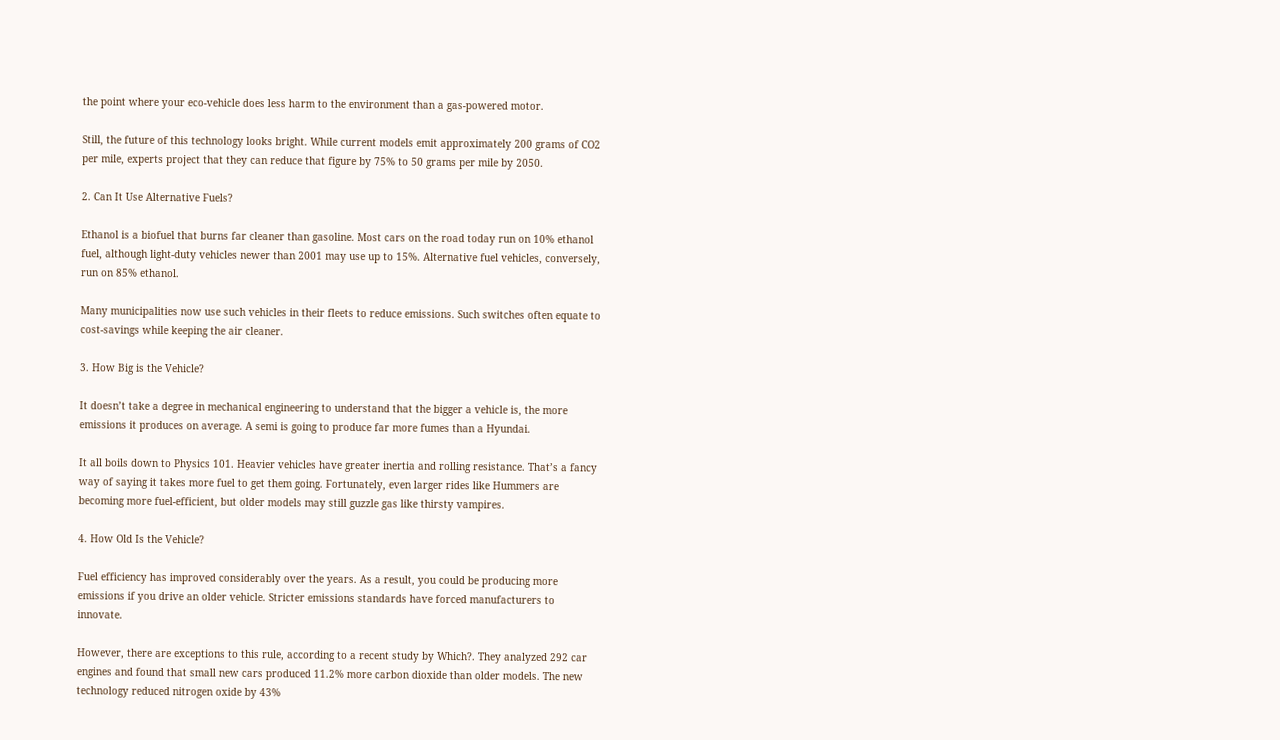the point where your eco-vehicle does less harm to the environment than a gas-powered motor.

Still, the future of this technology looks bright. While current models emit approximately 200 grams of CO2 per mile, experts project that they can reduce that figure by 75% to 50 grams per mile by 2050.

2. Can It Use Alternative Fuels?

Ethanol is a biofuel that burns far cleaner than gasoline. Most cars on the road today run on 10% ethanol fuel, although light-duty vehicles newer than 2001 may use up to 15%. Alternative fuel vehicles, conversely, run on 85% ethanol.

Many municipalities now use such vehicles in their fleets to reduce emissions. Such switches often equate to cost-savings while keeping the air cleaner.

3. How Big is the Vehicle?

It doesn’t take a degree in mechanical engineering to understand that the bigger a vehicle is, the more emissions it produces on average. A semi is going to produce far more fumes than a Hyundai.

It all boils down to Physics 101. Heavier vehicles have greater inertia and rolling resistance. That’s a fancy way of saying it takes more fuel to get them going. Fortunately, even larger rides like Hummers are becoming more fuel-efficient, but older models may still guzzle gas like thirsty vampires.

4. How Old Is the Vehicle?

Fuel efficiency has improved considerably over the years. As a result, you could be producing more emissions if you drive an older vehicle. Stricter emissions standards have forced manufacturers to innovate.

However, there are exceptions to this rule, according to a recent study by Which?. They analyzed 292 car engines and found that small new cars produced 11.2% more carbon dioxide than older models. The new technology reduced nitrogen oxide by 43%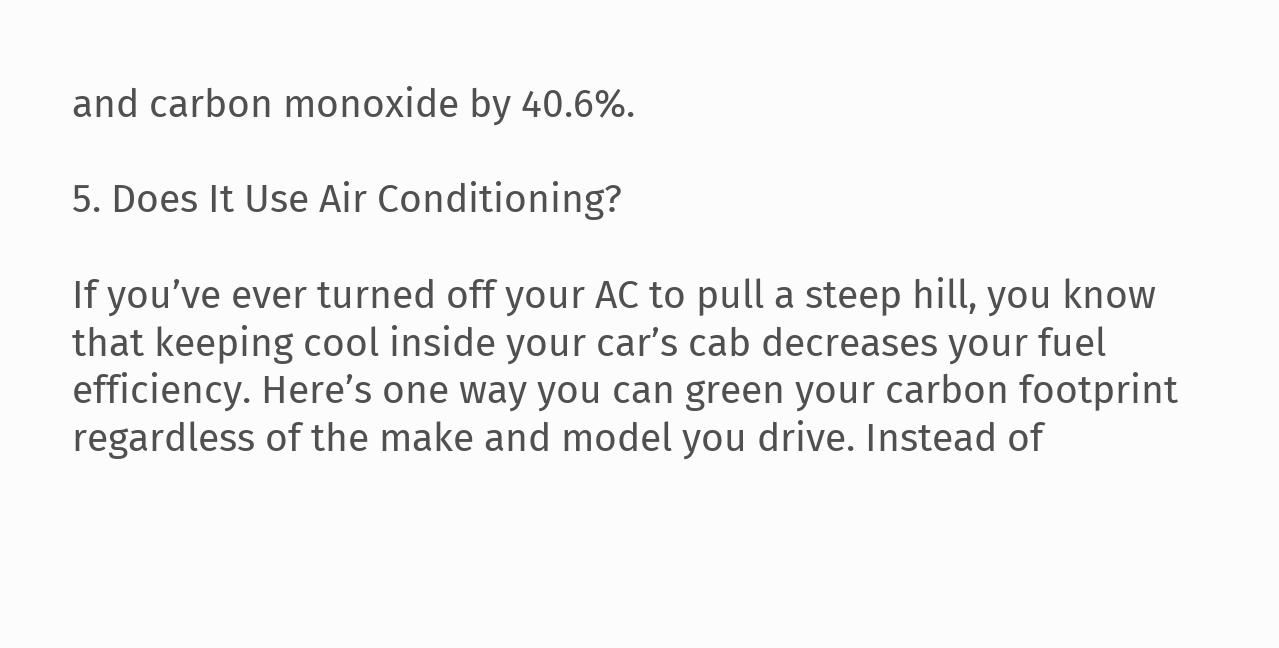and carbon monoxide by 40.6%.

5. Does It Use Air Conditioning?

If you’ve ever turned off your AC to pull a steep hill, you know that keeping cool inside your car’s cab decreases your fuel efficiency. Here’s one way you can green your carbon footprint regardless of the make and model you drive. Instead of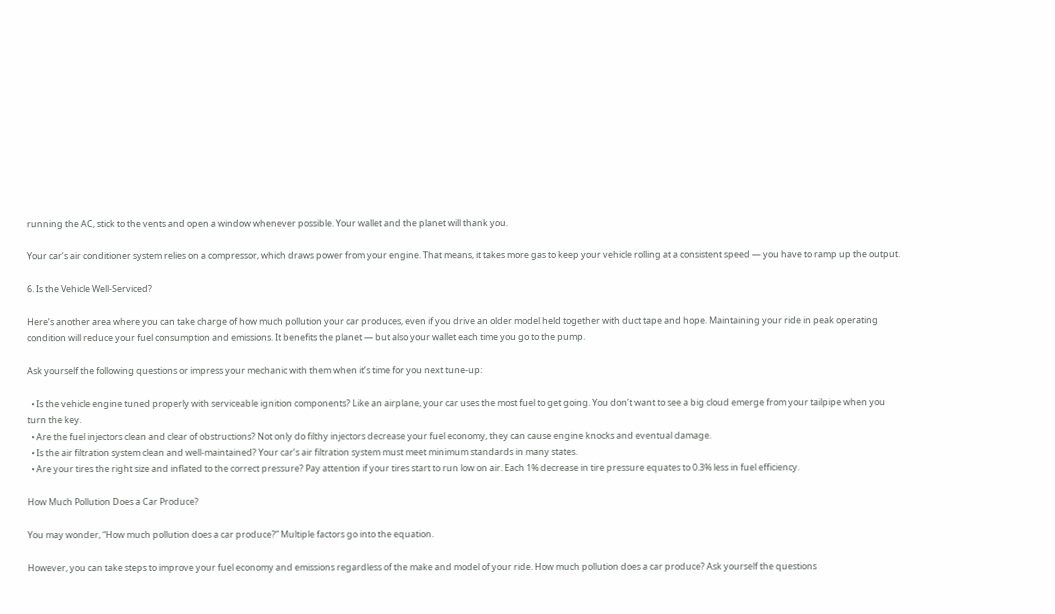running the AC, stick to the vents and open a window whenever possible. Your wallet and the planet will thank you.

Your car’s air conditioner system relies on a compressor, which draws power from your engine. That means, it takes more gas to keep your vehicle rolling at a consistent speed — you have to ramp up the output.

6. Is the Vehicle Well-Serviced?

Here’s another area where you can take charge of how much pollution your car produces, even if you drive an older model held together with duct tape and hope. Maintaining your ride in peak operating condition will reduce your fuel consumption and emissions. It benefits the planet — but also your wallet each time you go to the pump.

Ask yourself the following questions or impress your mechanic with them when it’s time for you next tune-up:

  • Is the vehicle engine tuned properly with serviceable ignition components? Like an airplane, your car uses the most fuel to get going. You don’t want to see a big cloud emerge from your tailpipe when you turn the key.
  • Are the fuel injectors clean and clear of obstructions? Not only do filthy injectors decrease your fuel economy, they can cause engine knocks and eventual damage.
  • Is the air filtration system clean and well-maintained? Your car’s air filtration system must meet minimum standards in many states.
  • Are your tires the right size and inflated to the correct pressure? Pay attention if your tires start to run low on air. Each 1% decrease in tire pressure equates to 0.3% less in fuel efficiency.

How Much Pollution Does a Car Produce?

You may wonder, “How much pollution does a car produce?” Multiple factors go into the equation.

However, you can take steps to improve your fuel economy and emissions regardless of the make and model of your ride. How much pollution does a car produce? Ask yourself the questions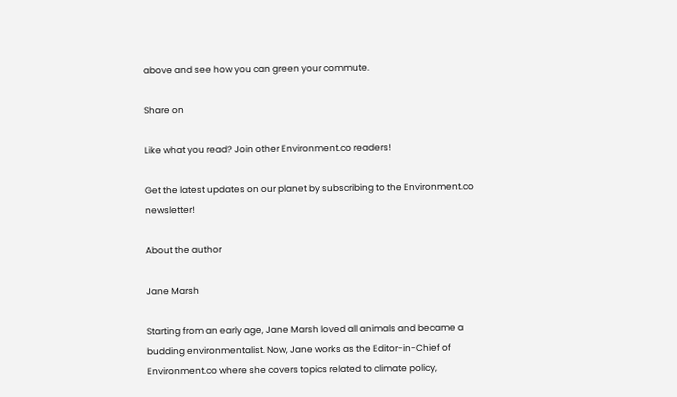above and see how you can green your commute.

Share on

Like what you read? Join other Environment.co readers!

Get the latest updates on our planet by subscribing to the Environment.co newsletter!

About the author

Jane Marsh

Starting from an early age, Jane Marsh loved all animals and became a budding environmentalist. Now, Jane works as the Editor-in-Chief of Environment.co where she covers topics related to climate policy,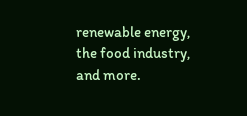renewable energy, the food industry, and more.